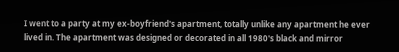I went to a party at my ex-boyfriend's apartment, totally unlike any apartment he ever lived in. The apartment was designed or decorated in all 1980's black and mirror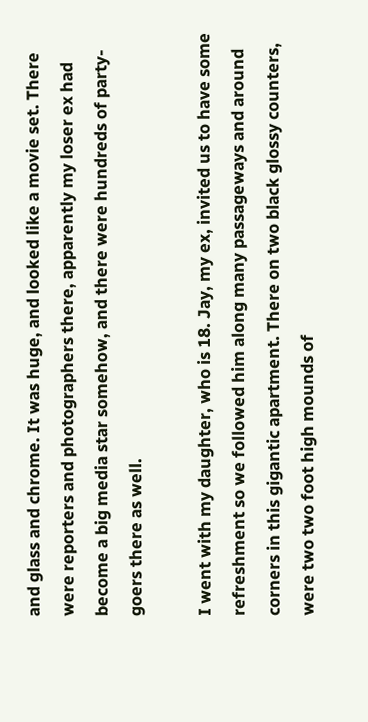and glass and chrome. It was huge, and looked like a movie set. There were reporters and photographers there, apparently my loser ex had become a big media star somehow, and there were hundreds of party-goers there as well.

I went with my daughter, who is 18. Jay, my ex, invited us to have some refreshment so we followed him along many passageways and around corners in this gigantic apartment. There on two black glossy counters, were two two foot high mounds of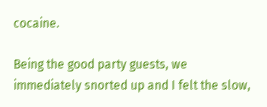cocaine.

Being the good party guests, we immediately snorted up and I felt the slow,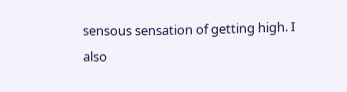sensous sensation of getting high. I also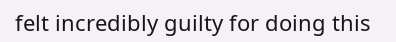felt incredibly guilty for doing this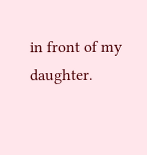in front of my daughter.